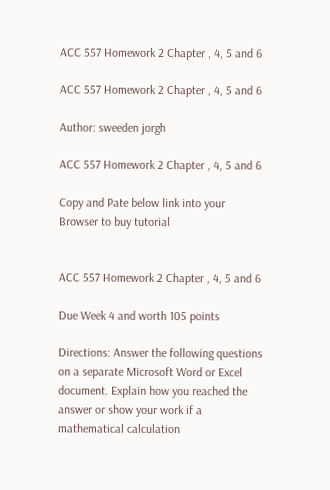ACC 557 Homework 2 Chapter , 4, 5 and 6

ACC 557 Homework 2 Chapter , 4, 5 and 6

Author: sweeden jorgh

ACC 557 Homework 2 Chapter , 4, 5 and 6

Copy and Pate below link into your Browser to buy tutorial


ACC 557 Homework 2 Chapter , 4, 5 and 6

Due Week 4 and worth 105 points

Directions: Answer the following questions on a separate Microsoft Word or Excel document. Explain how you reached the answer or show your work if a mathematical calculation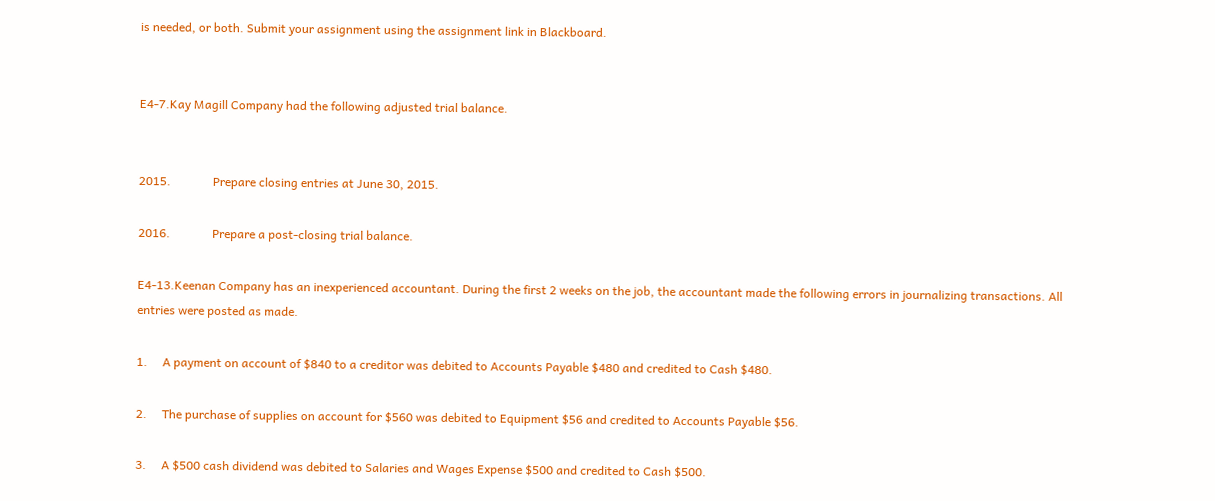is needed, or both. Submit your assignment using the assignment link in Blackboard.


E4-7.Kay Magill Company had the following adjusted trial balance.


2015.              Prepare closing entries at June 30, 2015.

2016.              Prepare a post-closing trial balance.

E4-13.Keenan Company has an inexperienced accountant. During the first 2 weeks on the job, the accountant made the following errors in journalizing transactions. All entries were posted as made.

1.     A payment on account of $840 to a creditor was debited to Accounts Payable $480 and credited to Cash $480.

2.     The purchase of supplies on account for $560 was debited to Equipment $56 and credited to Accounts Payable $56.

3.     A $500 cash dividend was debited to Salaries and Wages Expense $500 and credited to Cash $500.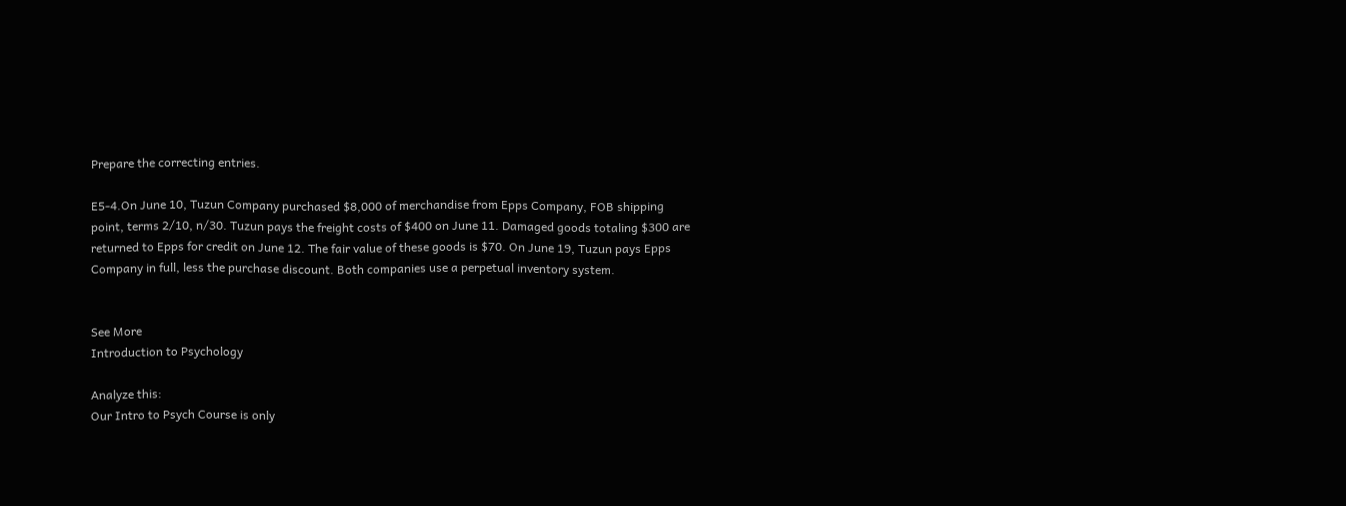Prepare the correcting entries.

E5-4.On June 10, Tuzun Company purchased $8,000 of merchandise from Epps Company, FOB shipping point, terms 2/10, n/30. Tuzun pays the freight costs of $400 on June 11. Damaged goods totaling $300 are returned to Epps for credit on June 12. The fair value of these goods is $70. On June 19, Tuzun pays Epps Company in full, less the purchase discount. Both companies use a perpetual inventory system.


See More
Introduction to Psychology

Analyze this:
Our Intro to Psych Course is only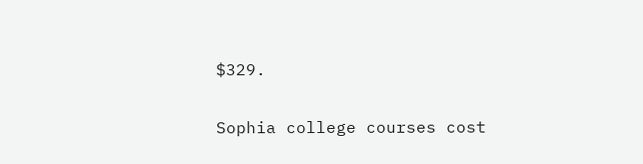$329.

Sophia college courses cost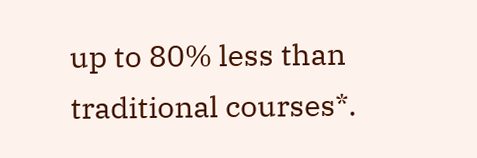up to 80% less than traditional courses*.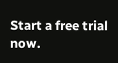Start a free trial now.